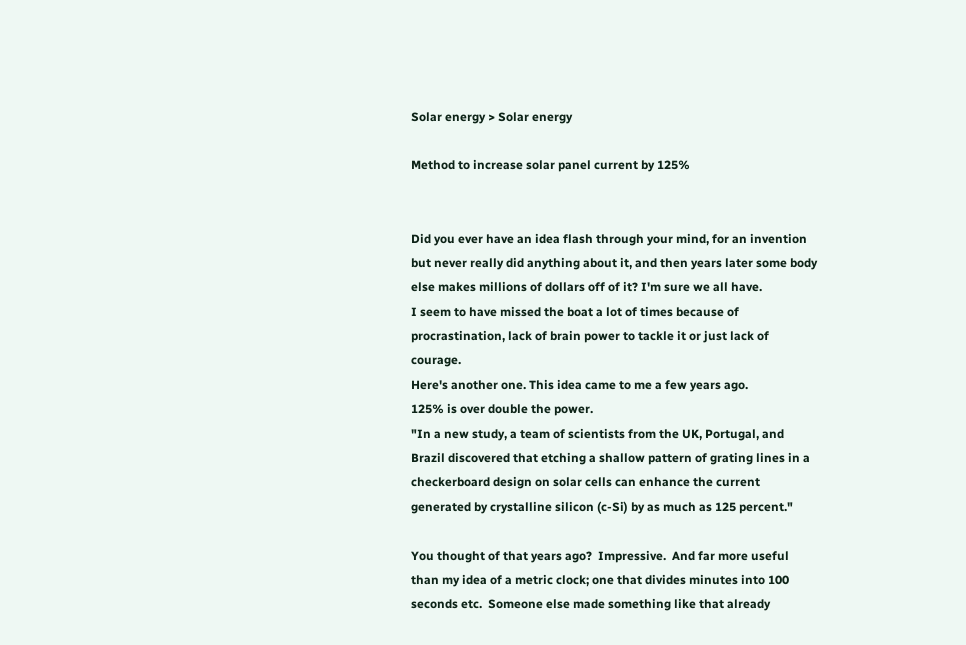Solar energy > Solar energy

Method to increase solar panel current by 125%


Did you ever have an idea flash through your mind, for an invention but never really did anything about it, and then years later some body else makes millions of dollars off of it? I'm sure we all have.
I seem to have missed the boat a lot of times because of procrastination, lack of brain power to tackle it or just lack of courage.
Here's another one. This idea came to me a few years ago.
125% is over double the power.
"In a new study, a team of scientists from the UK, Portugal, and Brazil discovered that etching a shallow pattern of grating lines in a checkerboard design on solar cells can enhance the current generated by crystalline silicon (c-Si) by as much as 125 percent."

You thought of that years ago?  Impressive.  And far more useful than my idea of a metric clock; one that divides minutes into 100 seconds etc.  Someone else made something like that already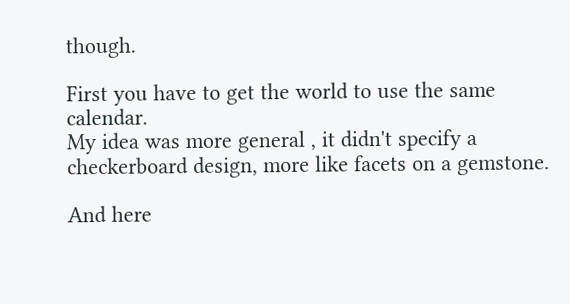though.

First you have to get the world to use the same calendar.
My idea was more general , it didn't specify a checkerboard design, more like facets on a gemstone.

And here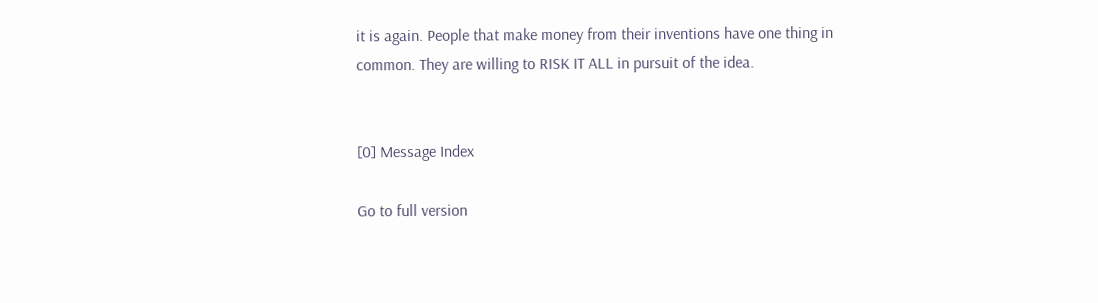it is again. People that make money from their inventions have one thing in common. They are willing to RISK IT ALL in pursuit of the idea.


[0] Message Index

Go to full version